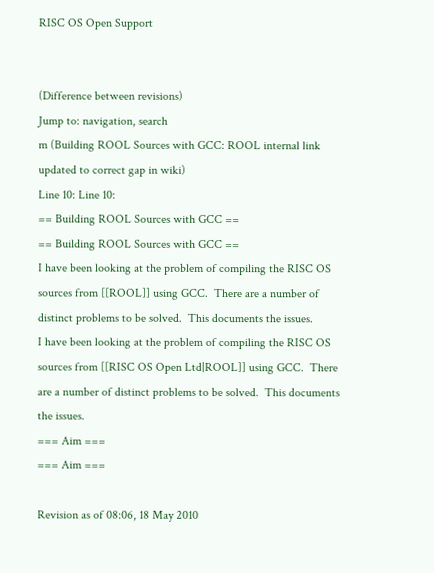RISC OS Open Support


(Difference between revisions)
Jump to: navigation, search
m (Building ROOL Sources with GCC: ROOL internal link updated to correct gap in wiki)
Line 10: Line 10:
== Building ROOL Sources with GCC ==
== Building ROOL Sources with GCC ==
I have been looking at the problem of compiling the RISC OS sources from [[ROOL]] using GCC.  There are a number of distinct problems to be solved.  This documents the issues.
I have been looking at the problem of compiling the RISC OS sources from [[RISC OS Open Ltd|ROOL]] using GCC.  There are a number of distinct problems to be solved.  This documents the issues.
=== Aim ===
=== Aim ===

Revision as of 08:06, 18 May 2010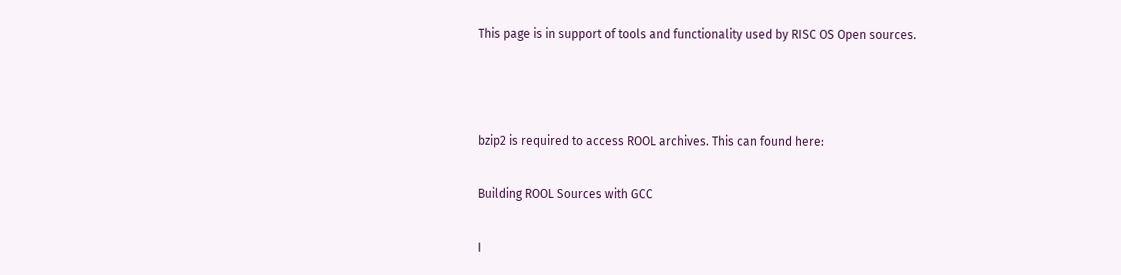This page is in support of tools and functionality used by RISC OS Open sources.



bzip2 is required to access ROOL archives. This can found here:

Building ROOL Sources with GCC

I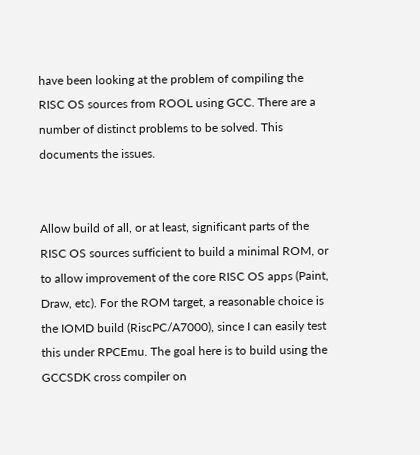have been looking at the problem of compiling the RISC OS sources from ROOL using GCC. There are a number of distinct problems to be solved. This documents the issues.


Allow build of all, or at least, significant parts of the RISC OS sources sufficient to build a minimal ROM, or to allow improvement of the core RISC OS apps (Paint, Draw, etc). For the ROM target, a reasonable choice is the IOMD build (RiscPC/A7000), since I can easily test this under RPCEmu. The goal here is to build using the GCCSDK cross compiler on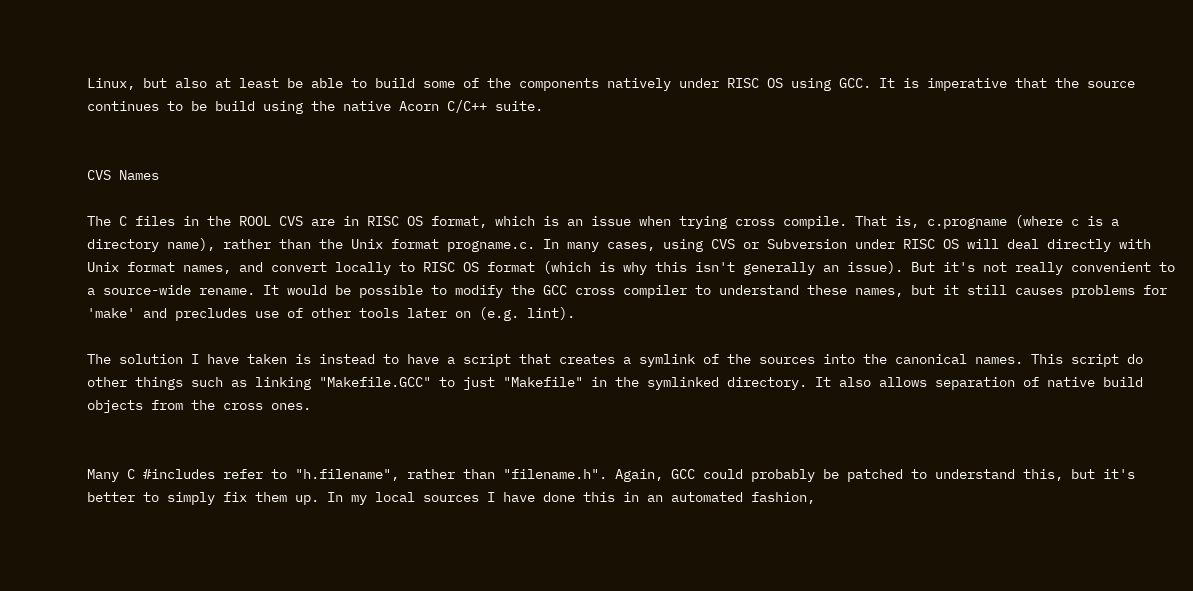Linux, but also at least be able to build some of the components natively under RISC OS using GCC. It is imperative that the source continues to be build using the native Acorn C/C++ suite.


CVS Names

The C files in the ROOL CVS are in RISC OS format, which is an issue when trying cross compile. That is, c.progname (where c is a directory name), rather than the Unix format progname.c. In many cases, using CVS or Subversion under RISC OS will deal directly with Unix format names, and convert locally to RISC OS format (which is why this isn't generally an issue). But it's not really convenient to a source-wide rename. It would be possible to modify the GCC cross compiler to understand these names, but it still causes problems for 'make' and precludes use of other tools later on (e.g. lint).

The solution I have taken is instead to have a script that creates a symlink of the sources into the canonical names. This script do other things such as linking "Makefile.GCC" to just "Makefile" in the symlinked directory. It also allows separation of native build objects from the cross ones.


Many C #includes refer to "h.filename", rather than "filename.h". Again, GCC could probably be patched to understand this, but it's better to simply fix them up. In my local sources I have done this in an automated fashion,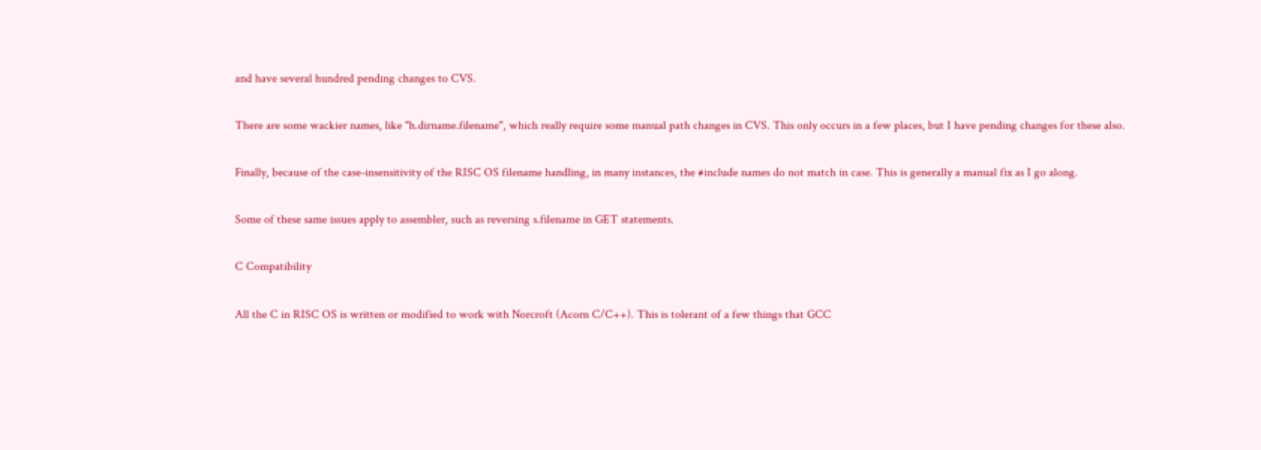and have several hundred pending changes to CVS.

There are some wackier names, like "h.dirname.filename", which really require some manual path changes in CVS. This only occurs in a few places, but I have pending changes for these also.

Finally, because of the case-insensitivity of the RISC OS filename handling, in many instances, the #include names do not match in case. This is generally a manual fix as I go along.

Some of these same issues apply to assembler, such as reversing s.filename in GET statements.

C Compatibility

All the C in RISC OS is written or modified to work with Norcroft (Acorn C/C++). This is tolerant of a few things that GCC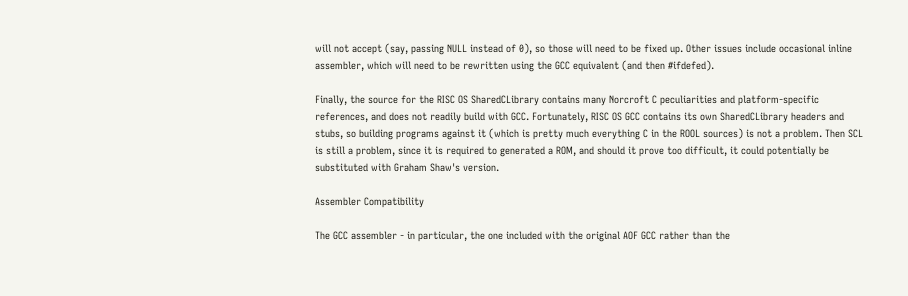will not accept (say, passing NULL instead of 0), so those will need to be fixed up. Other issues include occasional inline assembler, which will need to be rewritten using the GCC equivalent (and then #ifdefed).

Finally, the source for the RISC OS SharedCLibrary contains many Norcroft C peculiarities and platform-specific references, and does not readily build with GCC. Fortunately, RISC OS GCC contains its own SharedCLibrary headers and stubs, so building programs against it (which is pretty much everything C in the ROOL sources) is not a problem. Then SCL is still a problem, since it is required to generated a ROM, and should it prove too difficult, it could potentially be substituted with Graham Shaw's version.

Assembler Compatibility

The GCC assembler - in particular, the one included with the original AOF GCC rather than the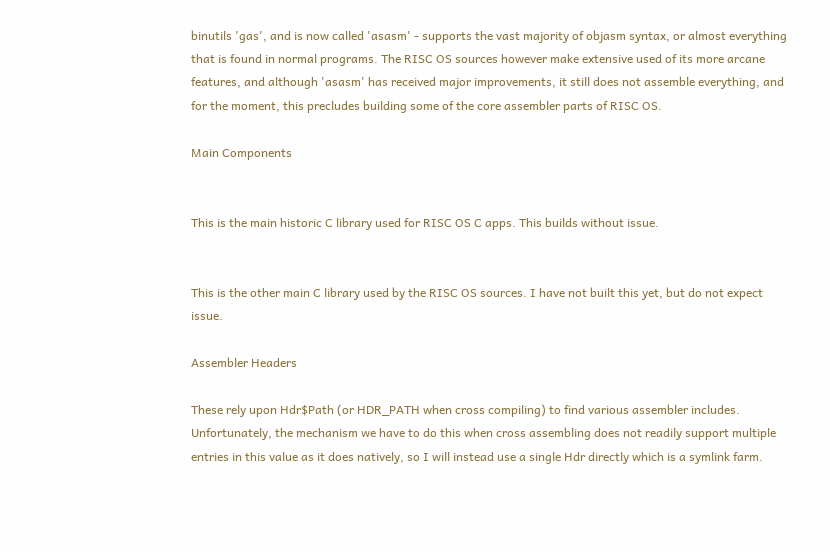binutils 'gas', and is now called 'asasm' - supports the vast majority of objasm syntax, or almost everything that is found in normal programs. The RISC OS sources however make extensive used of its more arcane features, and although 'asasm' has received major improvements, it still does not assemble everything, and for the moment, this precludes building some of the core assembler parts of RISC OS.

Main Components


This is the main historic C library used for RISC OS C apps. This builds without issue.


This is the other main C library used by the RISC OS sources. I have not built this yet, but do not expect issue.

Assembler Headers

These rely upon Hdr$Path (or HDR_PATH when cross compiling) to find various assembler includes. Unfortunately, the mechanism we have to do this when cross assembling does not readily support multiple entries in this value as it does natively, so I will instead use a single Hdr directly which is a symlink farm.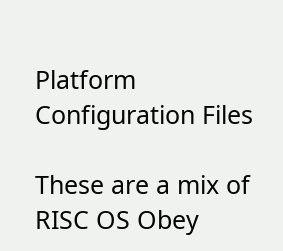Platform Configuration Files

These are a mix of RISC OS Obey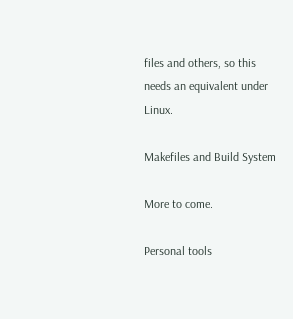files and others, so this needs an equivalent under Linux.

Makefiles and Build System

More to come.

Personal tools